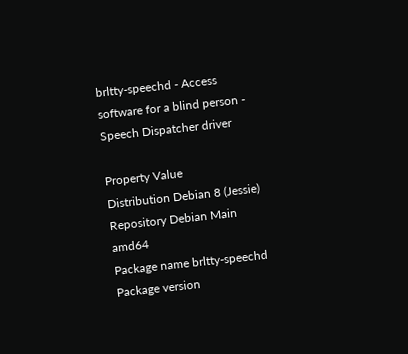brltty-speechd - Access software for a blind person - Speech Dispatcher driver

Property Value
Distribution Debian 8 (Jessie)
Repository Debian Main amd64
Package name brltty-speechd
Package version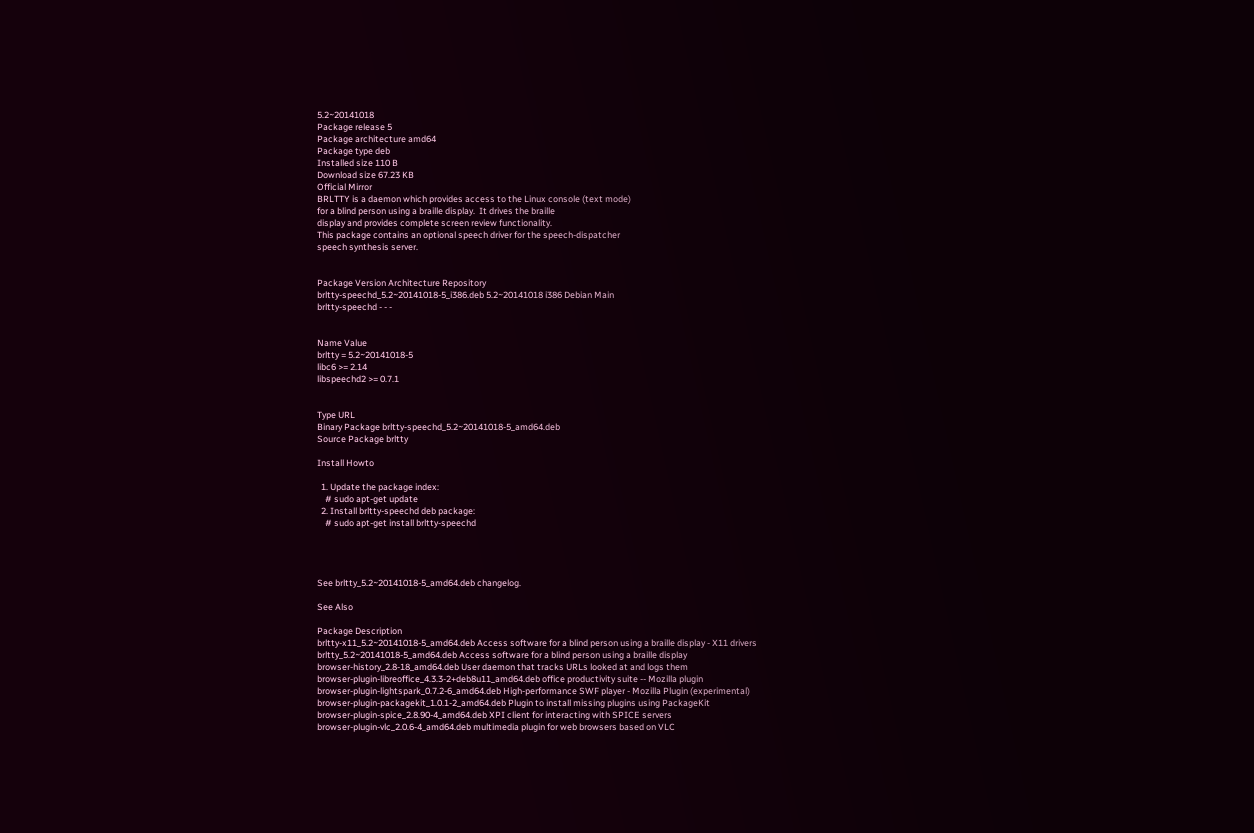5.2~20141018
Package release 5
Package architecture amd64
Package type deb
Installed size 110 B
Download size 67.23 KB
Official Mirror
BRLTTY is a daemon which provides access to the Linux console (text mode)
for a blind person using a braille display.  It drives the braille
display and provides complete screen review functionality.
This package contains an optional speech driver for the speech-dispatcher
speech synthesis server.


Package Version Architecture Repository
brltty-speechd_5.2~20141018-5_i386.deb 5.2~20141018 i386 Debian Main
brltty-speechd - - -


Name Value
brltty = 5.2~20141018-5
libc6 >= 2.14
libspeechd2 >= 0.7.1


Type URL
Binary Package brltty-speechd_5.2~20141018-5_amd64.deb
Source Package brltty

Install Howto

  1. Update the package index:
    # sudo apt-get update
  2. Install brltty-speechd deb package:
    # sudo apt-get install brltty-speechd




See brltty_5.2~20141018-5_amd64.deb changelog.

See Also

Package Description
brltty-x11_5.2~20141018-5_amd64.deb Access software for a blind person using a braille display - X11 drivers
brltty_5.2~20141018-5_amd64.deb Access software for a blind person using a braille display
browser-history_2.8-18_amd64.deb User daemon that tracks URLs looked at and logs them
browser-plugin-libreoffice_4.3.3-2+deb8u11_amd64.deb office productivity suite -- Mozilla plugin
browser-plugin-lightspark_0.7.2-6_amd64.deb High-performance SWF player - Mozilla Plugin (experimental)
browser-plugin-packagekit_1.0.1-2_amd64.deb Plugin to install missing plugins using PackageKit
browser-plugin-spice_2.8.90-4_amd64.deb XPI client for interacting with SPICE servers
browser-plugin-vlc_2.0.6-4_amd64.deb multimedia plugin for web browsers based on VLC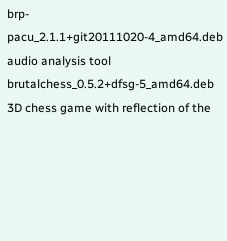brp-pacu_2.1.1+git20111020-4_amd64.deb audio analysis tool
brutalchess_0.5.2+dfsg-5_amd64.deb 3D chess game with reflection of the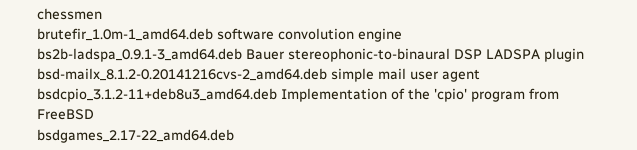chessmen
brutefir_1.0m-1_amd64.deb software convolution engine
bs2b-ladspa_0.9.1-3_amd64.deb Bauer stereophonic-to-binaural DSP LADSPA plugin
bsd-mailx_8.1.2-0.20141216cvs-2_amd64.deb simple mail user agent
bsdcpio_3.1.2-11+deb8u3_amd64.deb Implementation of the 'cpio' program from FreeBSD
bsdgames_2.17-22_amd64.deb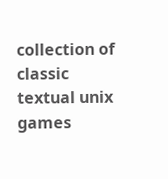collection of classic textual unix games